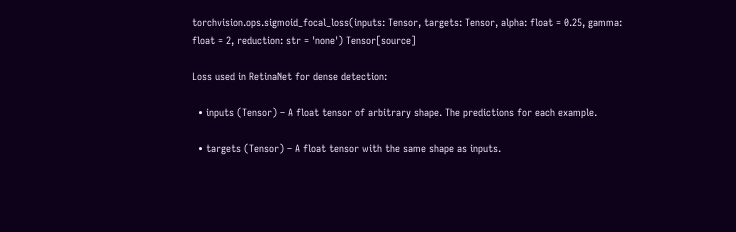torchvision.ops.sigmoid_focal_loss(inputs: Tensor, targets: Tensor, alpha: float = 0.25, gamma: float = 2, reduction: str = 'none') Tensor[source]

Loss used in RetinaNet for dense detection:

  • inputs (Tensor) – A float tensor of arbitrary shape. The predictions for each example.

  • targets (Tensor) – A float tensor with the same shape as inputs.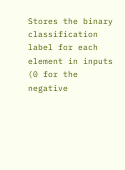Stores the binary classification label for each element in inputs (0 for the negative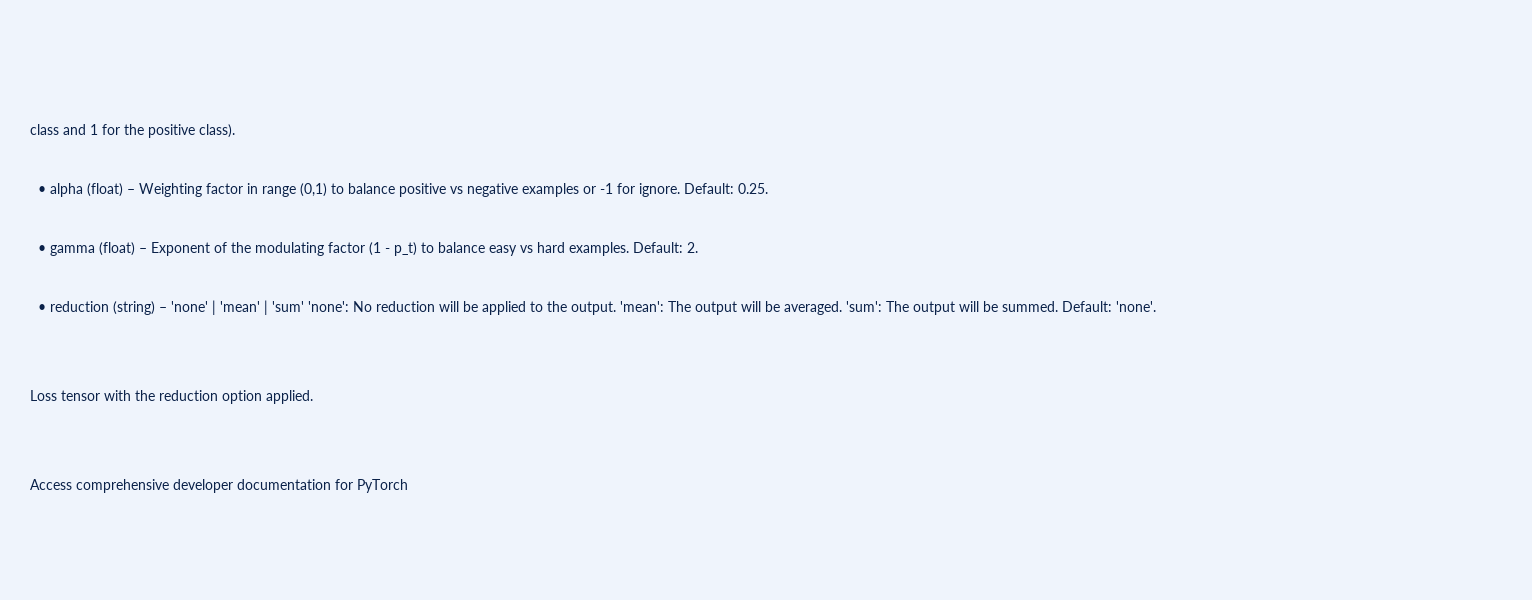class and 1 for the positive class).

  • alpha (float) – Weighting factor in range (0,1) to balance positive vs negative examples or -1 for ignore. Default: 0.25.

  • gamma (float) – Exponent of the modulating factor (1 - p_t) to balance easy vs hard examples. Default: 2.

  • reduction (string) – 'none' | 'mean' | 'sum' 'none': No reduction will be applied to the output. 'mean': The output will be averaged. 'sum': The output will be summed. Default: 'none'.


Loss tensor with the reduction option applied.


Access comprehensive developer documentation for PyTorch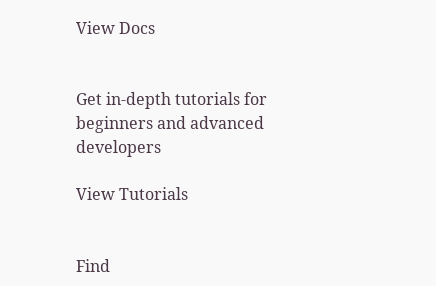View Docs


Get in-depth tutorials for beginners and advanced developers

View Tutorials


Find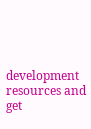development resources and get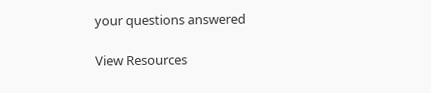your questions answered

View Resources